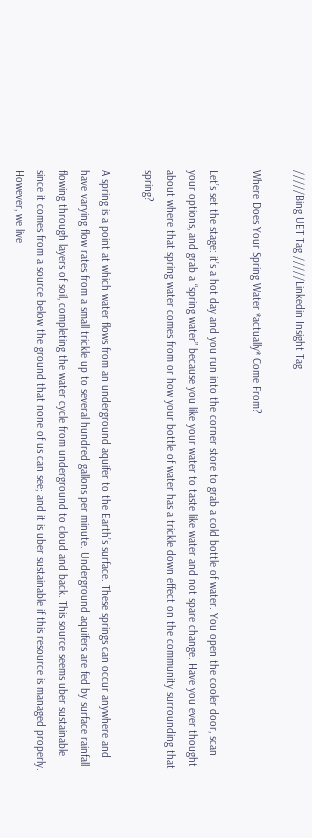/////Bing UET Tag /////Linkedin Insight Tag

Where Does Your Spring Water *actually* Come From?

Let’s set the stage: it’s a hot day and you run into the corner store to grab a cold bottle of water. You open the cooler door, scan your options, and grab a “spring water” because you like your water to taste like water and not spare change. Have you ever thought about where that spring water comes from or how your bottle of water has a trickle down effect on the community surrounding that spring?

A spring is a point at which water flows from an underground aquifer to the Earth’s surface. These springs can occur anywhere and have varying flow rates from a small trickle up to several hundred gallons per minute. Underground aquifers are fed by surface rainfall flowing through layers of soil, completing the water cycle from underground to cloud and back. This source seems uber sustainable since it comes from a source below the ground that none of us can see; and it is uber sustainable if this resource is managed properly. However, we live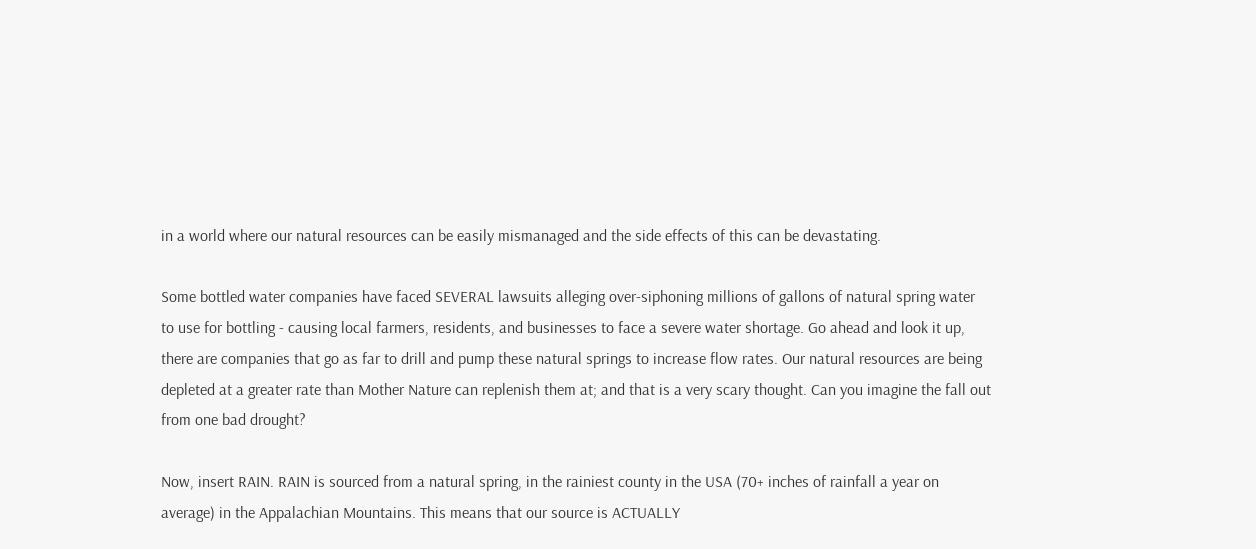in a world where our natural resources can be easily mismanaged and the side effects of this can be devastating.

Some bottled water companies have faced SEVERAL lawsuits alleging over-siphoning millions of gallons of natural spring water to use for bottling - causing local farmers, residents, and businesses to face a severe water shortage. Go ahead and look it up, there are companies that go as far to drill and pump these natural springs to increase flow rates. Our natural resources are being depleted at a greater rate than Mother Nature can replenish them at; and that is a very scary thought. Can you imagine the fall out from one bad drought?

Now, insert RAIN. RAIN is sourced from a natural spring, in the rainiest county in the USA (70+ inches of rainfall a year on average) in the Appalachian Mountains. This means that our source is ACTUALLY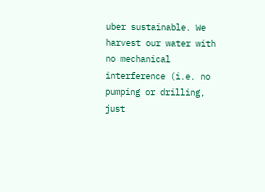uber sustainable. We harvest our water with no mechanical interference (i.e. no pumping or drilling, just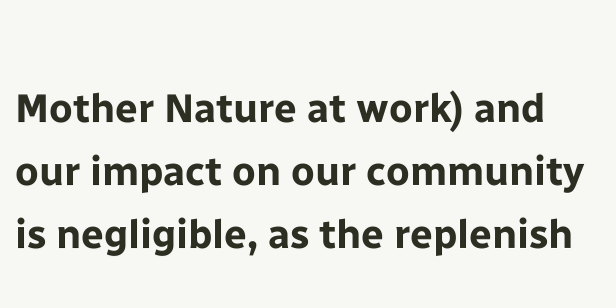Mother Nature at work) and our impact on our community is negligible, as the replenish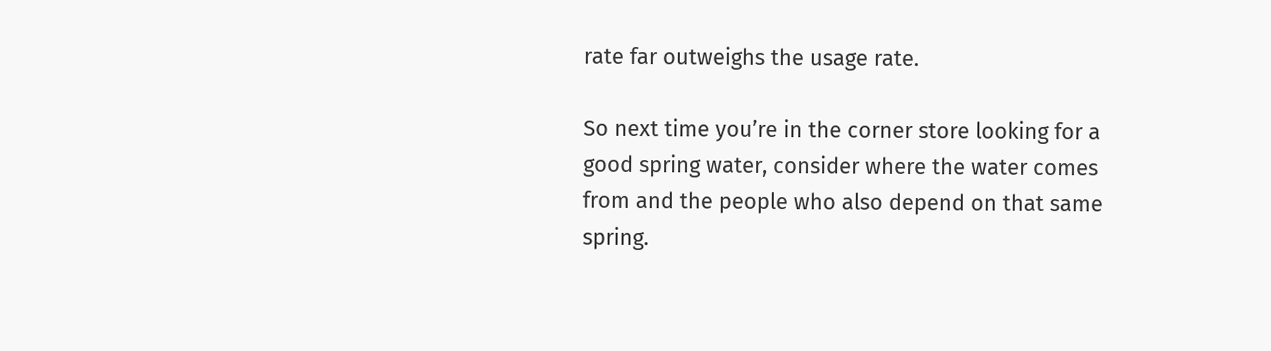rate far outweighs the usage rate.

So next time you’re in the corner store looking for a good spring water, consider where the water comes from and the people who also depend on that same spring.